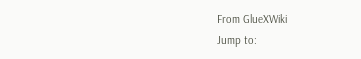From GlueXWiki
Jump to: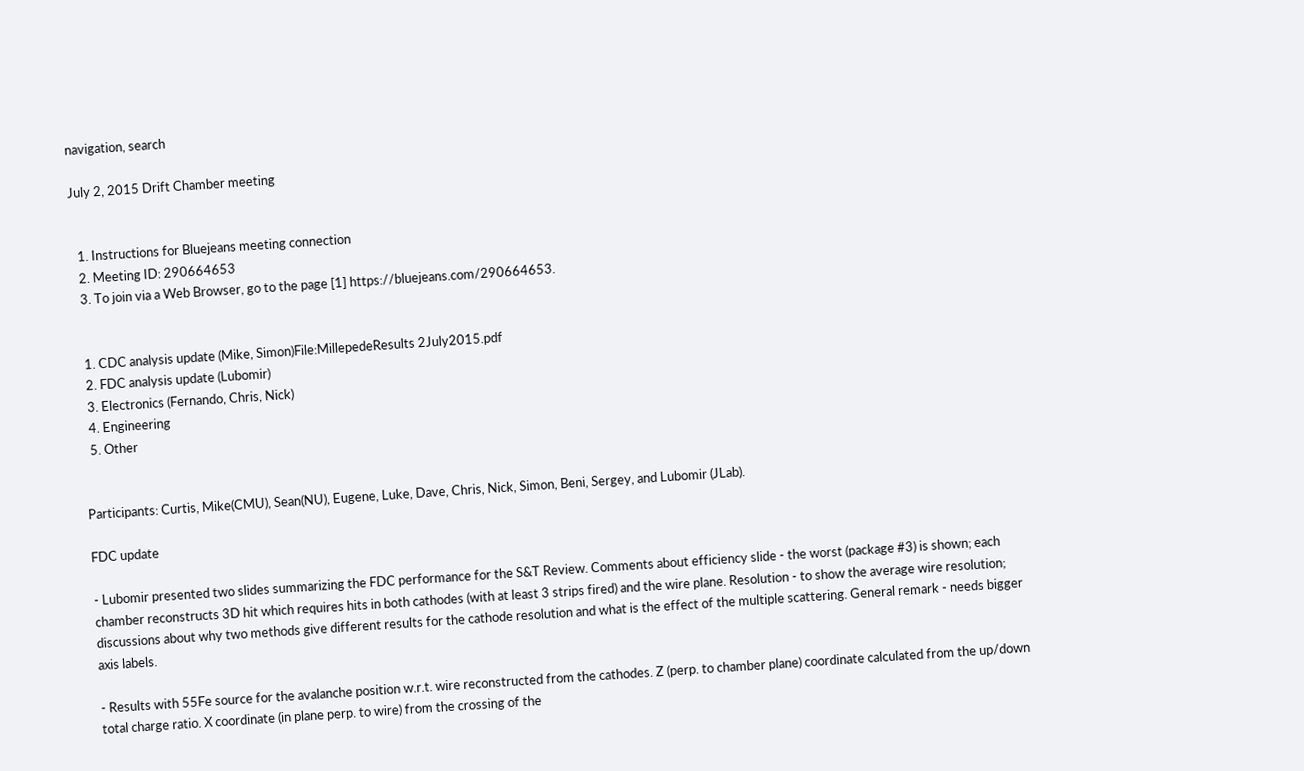navigation, search

July 2, 2015 Drift Chamber meeting


  1. Instructions for Bluejeans meeting connection
  2. Meeting ID: 290664653
  3. To join via a Web Browser, go to the page [1] https://bluejeans.com/290664653.


  1. CDC analysis update (Mike, Simon)File:MillepedeResults 2July2015.pdf
  2. FDC analysis update (Lubomir)
  3. Electronics (Fernando, Chris, Nick)
  4. Engineering
  5. Other


Participants: Curtis, Mike(CMU), Sean(NU), Eugene, Luke, Dave, Chris, Nick, Simon, Beni, Sergey, and Lubomir (JLab).

FDC update

- Lubomir presented two slides summarizing the FDC performance for the S&T Review. Comments about efficiency slide - the worst (package #3) is shown; each chamber reconstructs 3D hit which requires hits in both cathodes (with at least 3 strips fired) and the wire plane. Resolution - to show the average wire resolution; discussions about why two methods give different results for the cathode resolution and what is the effect of the multiple scattering. General remark - needs bigger axis labels.

- Results with 55Fe source for the avalanche position w.r.t. wire reconstructed from the cathodes. Z (perp. to chamber plane) coordinate calculated from the up/down total charge ratio. X coordinate (in plane perp. to wire) from the crossing of the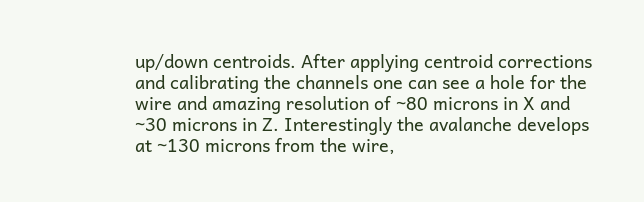up/down centroids. After applying centroid corrections and calibrating the channels one can see a hole for the wire and amazing resolution of ~80 microns in X and ~30 microns in Z. Interestingly the avalanche develops at ~130 microns from the wire,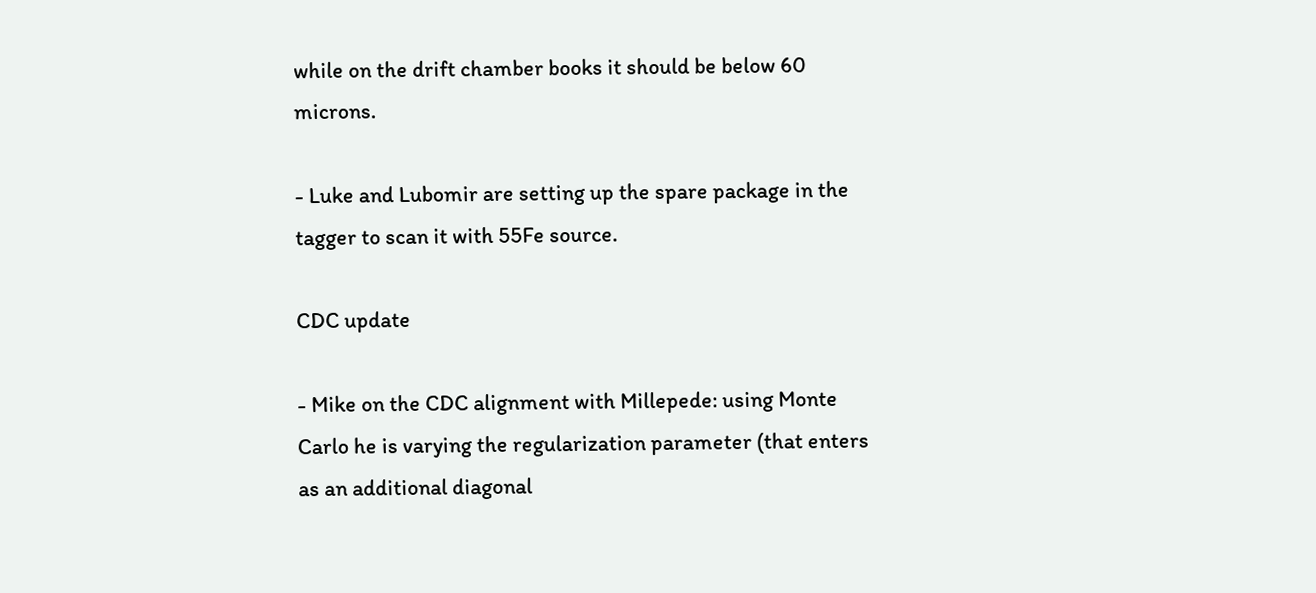while on the drift chamber books it should be below 60 microns.

- Luke and Lubomir are setting up the spare package in the tagger to scan it with 55Fe source.

CDC update

- Mike on the CDC alignment with Millepede: using Monte Carlo he is varying the regularization parameter (that enters as an additional diagonal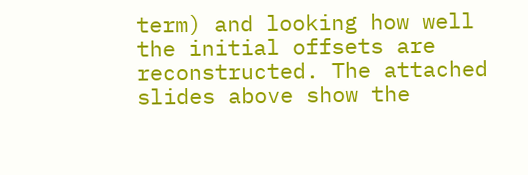term) and looking how well the initial offsets are reconstructed. The attached slides above show the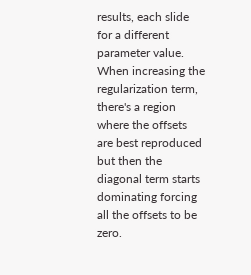results, each slide for a different parameter value. When increasing the regularization term, there's a region where the offsets are best reproduced but then the diagonal term starts dominating forcing all the offsets to be zero.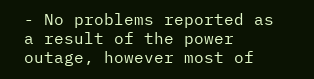- No problems reported as a result of the power outage, however most of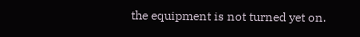the equipment is not turned yet on.